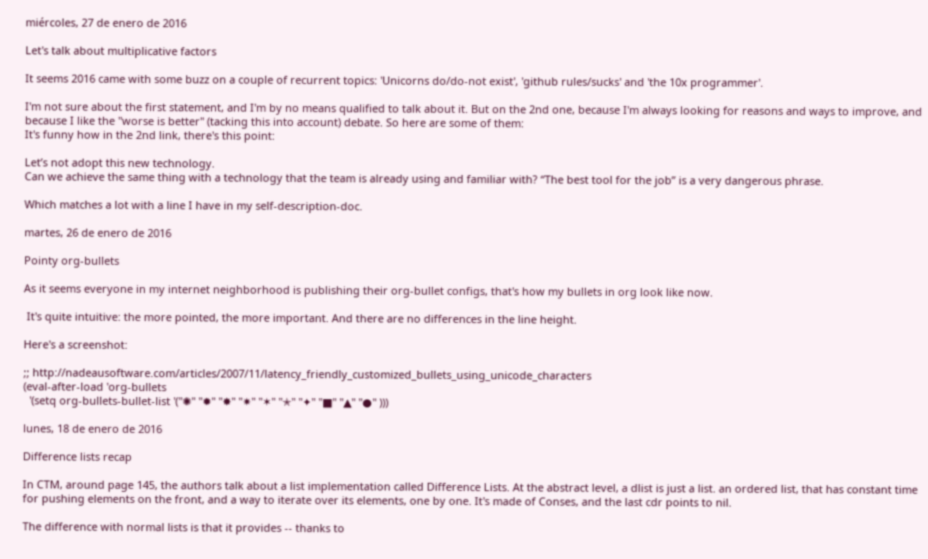miércoles, 27 de enero de 2016

Let's talk about multiplicative factors

It seems 2016 came with some buzz on a couple of recurrent topics: 'Unicorns do/do-not exist', 'github rules/sucks' and 'the 10x programmer'.

I'm not sure about the first statement, and I'm by no means qualified to talk about it. But on the 2nd one, because I'm always looking for reasons and ways to improve, and because I like the "worse is better" (tacking this into account) debate. So here are some of them:
It's funny how in the 2nd link, there's this point:

Let’s not adopt this new technology.
Can we achieve the same thing with a technology that the team is already using and familiar with? “The best tool for the job” is a very dangerous phrase.

Which matches a lot with a line I have in my self-description-doc.

martes, 26 de enero de 2016

Pointy org-bullets

As it seems everyone in my internet neighborhood is publishing their org-bullet configs, that's how my bullets in org look like now.

 It's quite intuitive: the more pointed, the more important. And there are no differences in the line height.

Here's a screenshot:

;; http://nadeausoftware.com/articles/2007/11/latency_friendly_customized_bullets_using_unicode_characters
(eval-after-load 'org-bullets
  '(setq org-bullets-bullet-list '("✺" "✹" "✸" "✷" "✶" "✭" "✦" "■" "▲" "●" )))

lunes, 18 de enero de 2016

Difference lists recap

In CTM, around page 145, the authors talk about a list implementation called Difference Lists. At the abstract level, a dlist is just a list. an ordered list, that has constant time for pushing elements on the front, and a way to iterate over its elements, one by one. It's made of Conses, and the last cdr points to nil.

The difference with normal lists is that it provides -- thanks to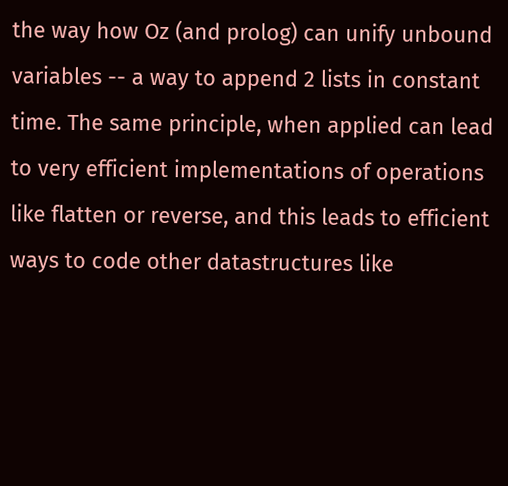the way how Oz (and prolog) can unify unbound variables -- a way to append 2 lists in constant time. The same principle, when applied can lead to very efficient implementations of operations like flatten or reverse, and this leads to efficient ways to code other datastructures like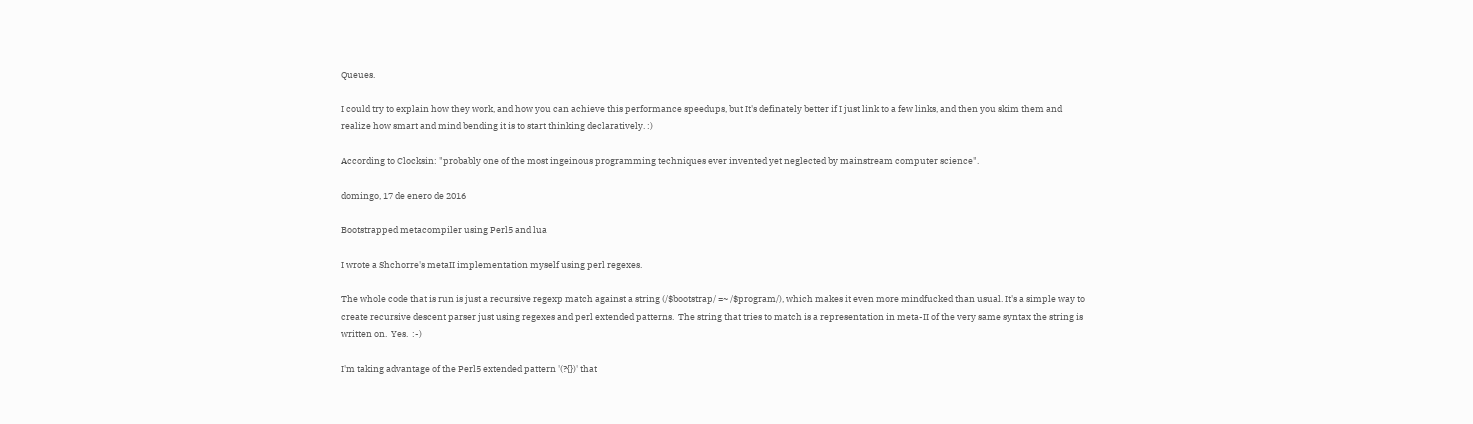Queues.

I could try to explain how they work, and how you can achieve this performance speedups, but It's definately better if I just link to a few links, and then you skim them and realize how smart and mind bending it is to start thinking declaratively. :)

According to Clocksin: "probably one of the most ingeinous programming techniques ever invented yet neglected by mainstream computer science".

domingo, 17 de enero de 2016

Bootstrapped metacompiler using Perl5 and lua

I wrote a Shchorre's metaII implementation myself using perl regexes.

The whole code that is run is just a recursive regexp match against a string (/$bootstrap/ =~ /$program/), which makes it even more mindfucked than usual. It's a simple way to create recursive descent parser just using regexes and perl extended patterns.  The string that tries to match is a representation in meta-II of the very same syntax the string is written on.  Yes.  :-)

I'm taking advantage of the Perl5 extended pattern '(?{})' that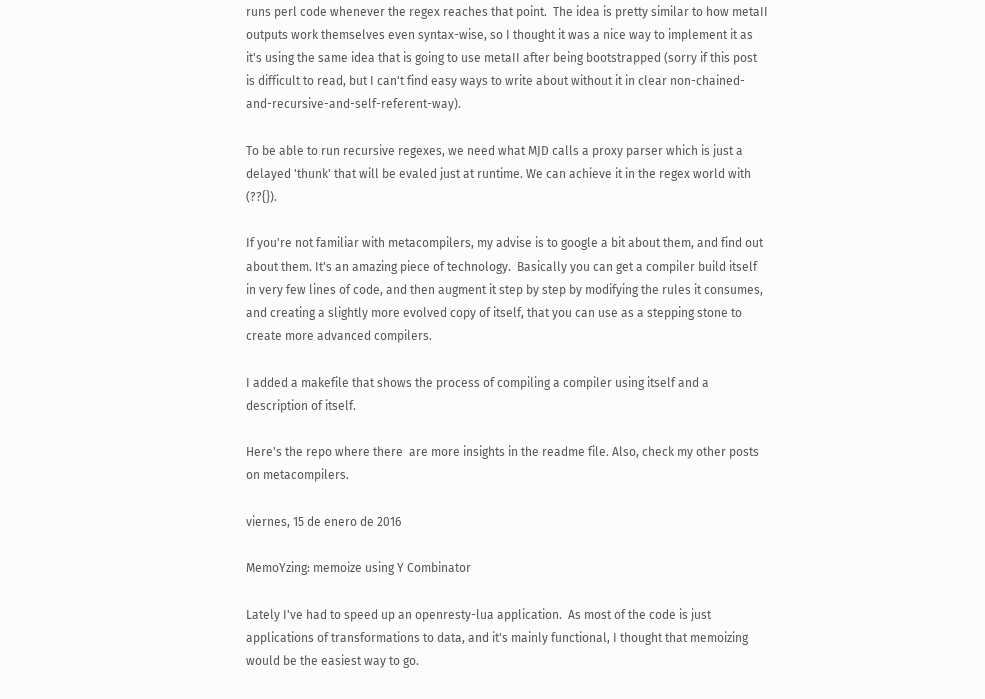runs perl code whenever the regex reaches that point.  The idea is pretty similar to how metaII outputs work themselves even syntax-wise, so I thought it was a nice way to implement it as it's using the same idea that is going to use metaII after being bootstrapped (sorry if this post is difficult to read, but I can't find easy ways to write about without it in clear non-chained-and-recursive-and-self-referent-way).

To be able to run recursive regexes, we need what MJD calls a proxy parser which is just a delayed 'thunk' that will be evaled just at runtime. We can achieve it in the regex world with (??{}).

If you're not familiar with metacompilers, my advise is to google a bit about them, and find out about them. It's an amazing piece of technology.  Basically you can get a compiler build itself in very few lines of code, and then augment it step by step by modifying the rules it consumes, and creating a slightly more evolved copy of itself, that you can use as a stepping stone to create more advanced compilers.

I added a makefile that shows the process of compiling a compiler using itself and a description of itself.

Here's the repo where there  are more insights in the readme file. Also, check my other posts on metacompilers.

viernes, 15 de enero de 2016

MemoYzing: memoize using Y Combinator

Lately I've had to speed up an openresty-lua application.  As most of the code is just applications of transformations to data, and it's mainly functional, I thought that memoizing would be the easiest way to go.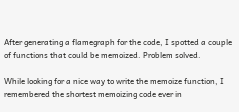After generating a flamegraph for the code, I spotted a couple of functions that could be memoized. Problem solved.

While looking for a nice way to write the memoize function, I remembered the shortest memoizing code ever in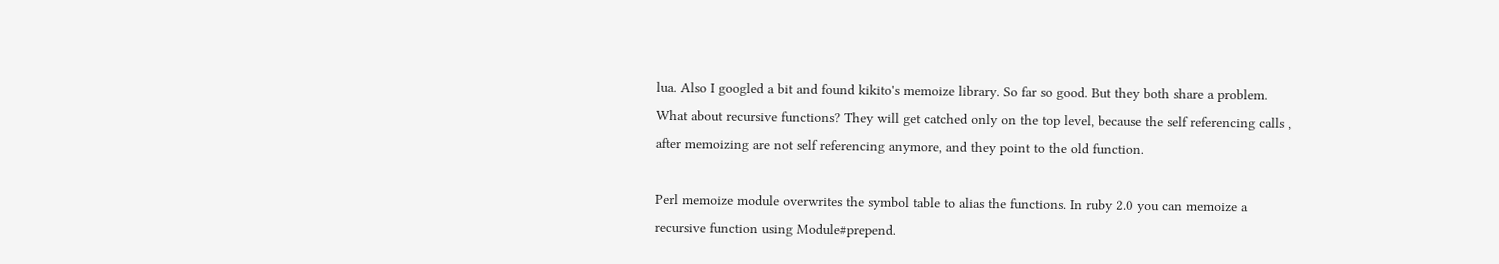lua. Also I googled a bit and found kikito's memoize library. So far so good. But they both share a problem. What about recursive functions? They will get catched only on the top level, because the self referencing calls , after memoizing are not self referencing anymore, and they point to the old function.

Perl memoize module overwrites the symbol table to alias the functions. In ruby 2.0 you can memoize a recursive function using Module#prepend.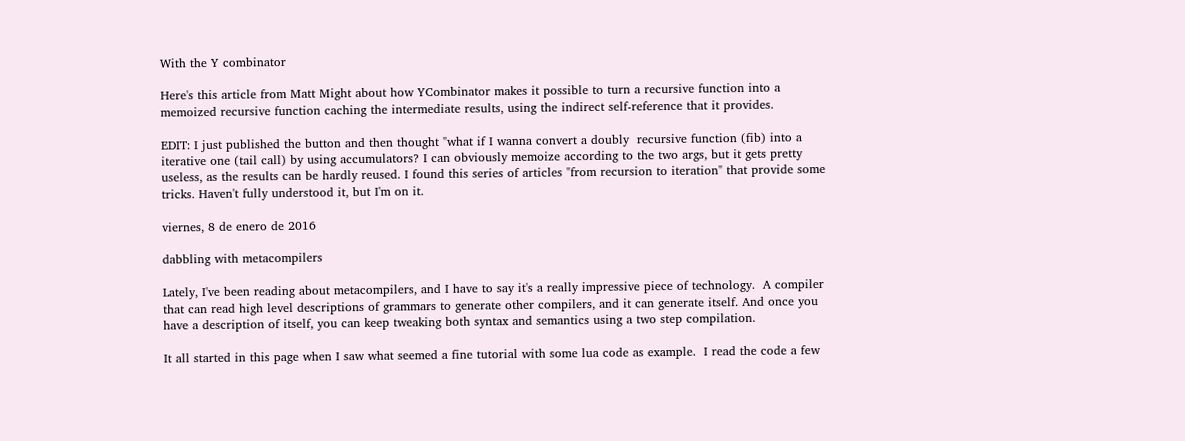With the Y combinator

Here's this article from Matt Might about how YCombinator makes it possible to turn a recursive function into a memoized recursive function caching the intermediate results, using the indirect self-reference that it provides.

EDIT: I just published the button and then thought "what if I wanna convert a doubly  recursive function (fib) into a iterative one (tail call) by using accumulators? I can obviously memoize according to the two args, but it gets pretty useless, as the results can be hardly reused. I found this series of articles "from recursion to iteration" that provide some tricks. Haven't fully understood it, but I'm on it.

viernes, 8 de enero de 2016

dabbling with metacompilers

Lately, I've been reading about metacompilers, and I have to say it's a really impressive piece of technology.  A compiler that can read high level descriptions of grammars to generate other compilers, and it can generate itself. And once you have a description of itself, you can keep tweaking both syntax and semantics using a two step compilation.

It all started in this page when I saw what seemed a fine tutorial with some lua code as example.  I read the code a few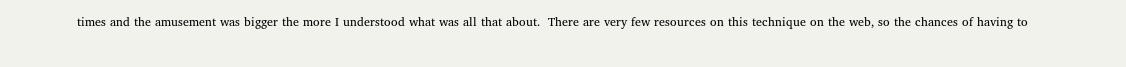times and the amusement was bigger the more I understood what was all that about.  There are very few resources on this technique on the web, so the chances of having to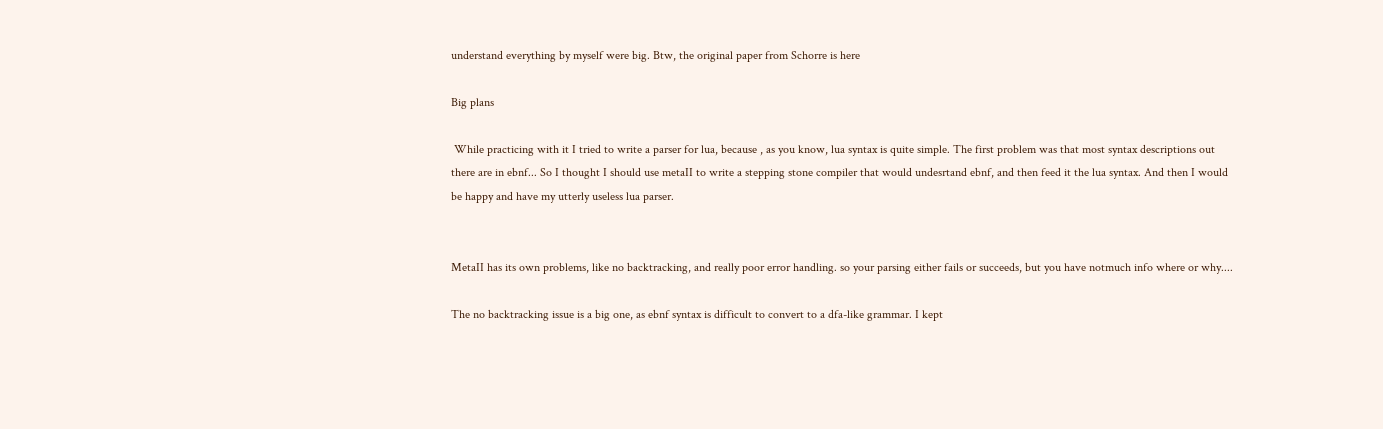understand everything by myself were big. Btw, the original paper from Schorre is here

Big plans

 While practicing with it I tried to write a parser for lua, because , as you know, lua syntax is quite simple. The first problem was that most syntax descriptions out there are in ebnf... So I thought I should use metaII to write a stepping stone compiler that would undesrtand ebnf, and then feed it the lua syntax. And then I would be happy and have my utterly useless lua parser.


MetaII has its own problems, like no backtracking, and really poor error handling. so your parsing either fails or succeeds, but you have notmuch info where or why....

The no backtracking issue is a big one, as ebnf syntax is difficult to convert to a dfa-like grammar. I kept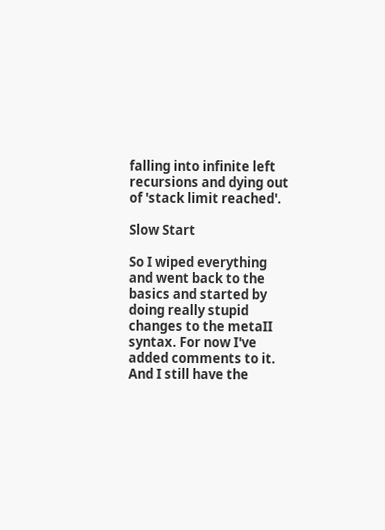falling into infinite left recursions and dying out of 'stack limit reached'.

Slow Start

So I wiped everything and went back to the basics and started by doing really stupid changes to the metaII syntax. For now I've added comments to it. And I still have the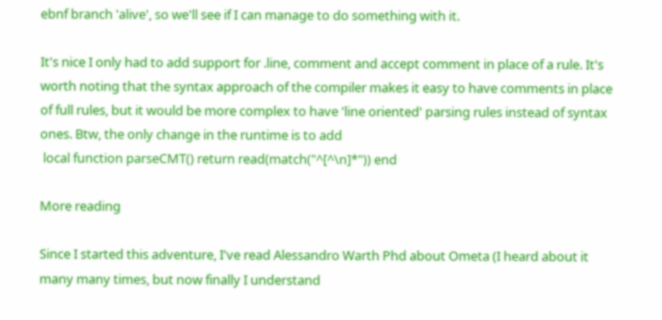ebnf branch 'alive', so we'll see if I can manage to do something with it.

It's nice I only had to add support for .line, comment and accept comment in place of a rule. It's worth noting that the syntax approach of the compiler makes it easy to have comments in place of full rules, but it would be more complex to have 'line oriented' parsing rules instead of syntax ones. Btw, the only change in the runtime is to add
 local function parseCMT() return read(match("^[^\n]*")) end

More reading

Since I started this adventure, I've read Alessandro Warth Phd about Ometa (I heard about it many many times, but now finally I understand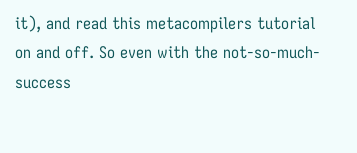it), and read this metacompilers tutorial on and off. So even with the not-so-much-success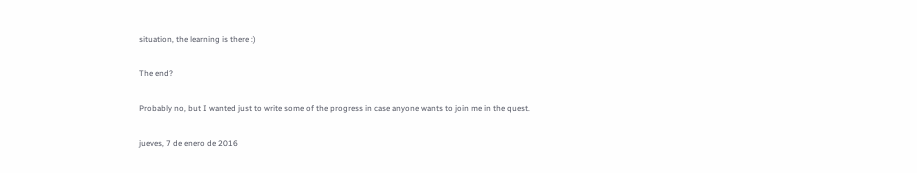situation, the learning is there :)

The end?

Probably no, but I wanted just to write some of the progress in case anyone wants to join me in the quest.

jueves, 7 de enero de 2016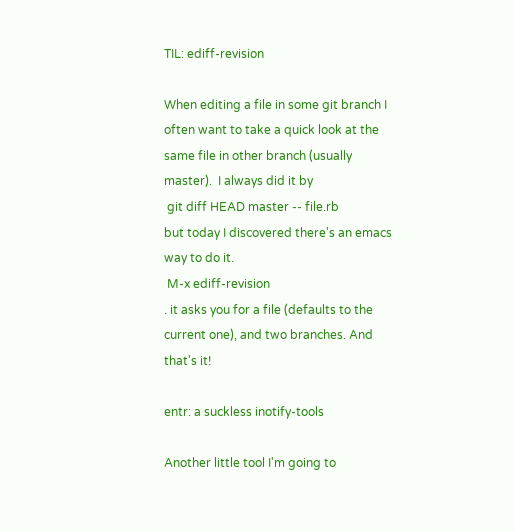TIL: ediff-revision

When editing a file in some git branch I often want to take a quick look at the same file in other branch (usually master).  I always did it by
 git diff HEAD master -- file.rb
but today I discovered there's an emacs way to do it.
 M-x ediff-revision
. it asks you for a file (defaults to the current one), and two branches. And that's it!

entr: a suckless inotify-tools

Another little tool I'm going to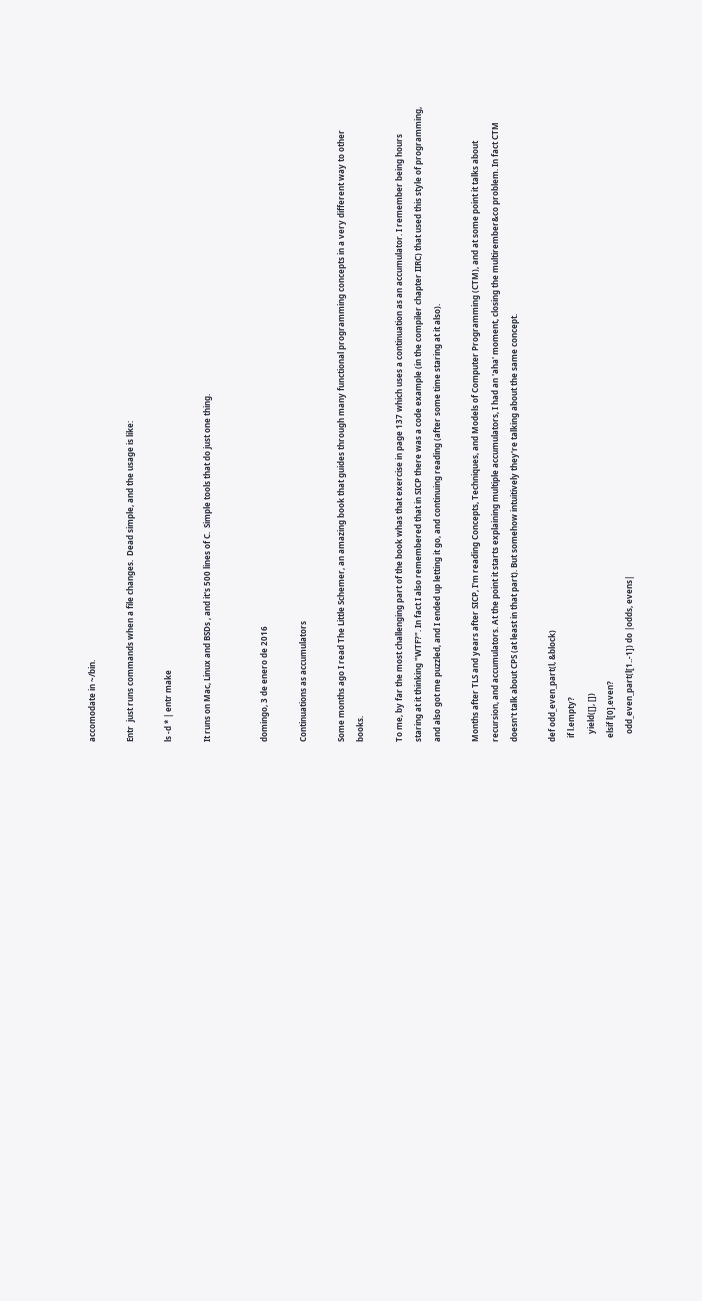accomodate in ~/bin.

Entr  just runs commands when a file changes.  Dead simple, and the usage is like:

ls -d * | entr make

It runs on Mac, Linux and BSDs , and it's 500 lines of C.  Simple tools that do just one thing.


domingo, 3 de enero de 2016

Continuations as accumulators

Some months ago I read The Little Schemer, an amazing book that guides through many functional programming concepts in a very different way to other books.

To me, by far the most challenging part of the book whas that exercise in page 137 which uses a continuation as an accumulator. I remember being hours staring at it thinking "WTF?". In fact I also remembered that in SICP there was a code example (in the compiler chapter IIRC) that used this style of programming, and also got me puzzled, and I ended up letting it go, and continuing reading (after some time staring at it also).

Months after TLS and years after SICP, I'm reading Concepts, Techniques, and Models of Computer Programming (CTM), and at some point it talks about recursion, and accumulators. At the point it starts explaining multiple accumulators, I had an 'aha' moment, closing the multirember&co problem. In fact CTM doesn't talk about CPS (at least in that part). But somehow intuitively they're talking about the same concept.

def odd_even_part(l, &block)
  if l.empty?
    yield([], [])
  elsif l[0].even?
    odd_even_part(l[1..-1]) do |odds, evens|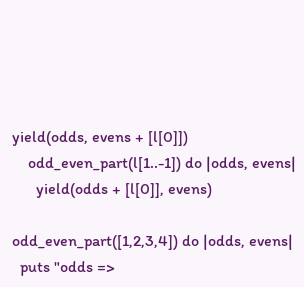yield(odds, evens + [l[0]])
    odd_even_part(l[1..-1]) do |odds, evens|
      yield(odds + [l[0]], evens)

odd_even_part([1,2,3,4]) do |odds, evens|
  puts "odds =>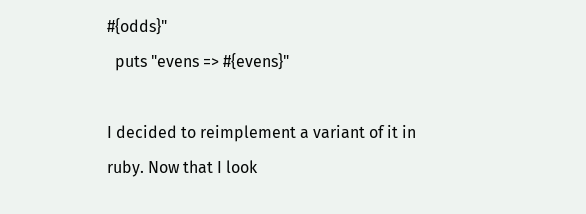#{odds}"
  puts "evens => #{evens}"

I decided to reimplement a variant of it in ruby. Now that I look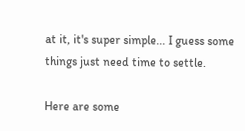at it, it's super simple... I guess some things just need time to settle.

Here are some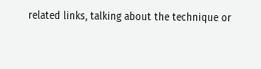related links, talking about the technique or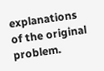explanations of the original problem.